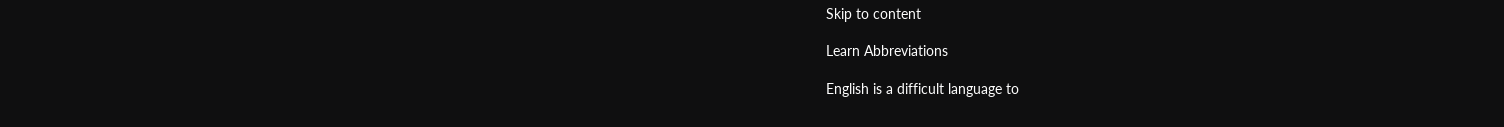Skip to content

Learn Abbreviations

English is a difficult language to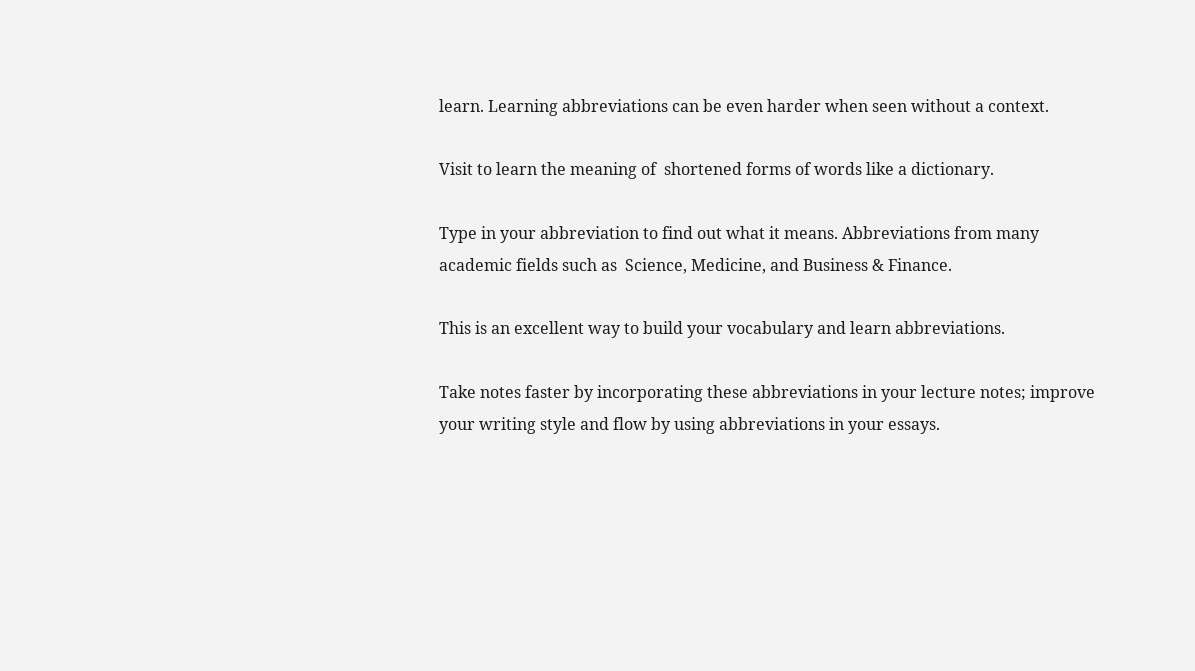learn. Learning abbreviations can be even harder when seen without a context.

Visit to learn the meaning of  shortened forms of words like a dictionary.

Type in your abbreviation to find out what it means. Abbreviations from many academic fields such as  Science, Medicine, and Business & Finance.

This is an excellent way to build your vocabulary and learn abbreviations.

Take notes faster by incorporating these abbreviations in your lecture notes; improve your writing style and flow by using abbreviations in your essays.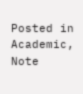Posted in Academic, Note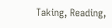Taking, Reading,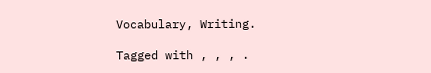Vocabulary, Writing.

Tagged with , , , .